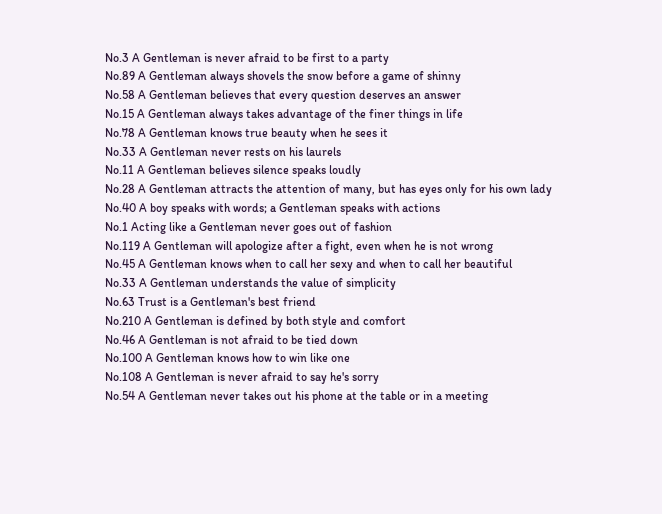No.3 A Gentleman is never afraid to be first to a party
No.89 A Gentleman always shovels the snow before a game of shinny
No.58 A Gentleman believes that every question deserves an answer
No.15 A Gentleman always takes advantage of the finer things in life
No.78 A Gentleman knows true beauty when he sees it
No.33 A Gentleman never rests on his laurels
No.11 A Gentleman believes silence speaks loudly
No.28 A Gentleman attracts the attention of many, but has eyes only for his own lady
No.40 A boy speaks with words; a Gentleman speaks with actions
No.1 Acting like a Gentleman never goes out of fashion
No.119 A Gentleman will apologize after a fight, even when he is not wrong
No.45 A Gentleman knows when to call her sexy and when to call her beautiful
No.33 A Gentleman understands the value of simplicity
No.63 Trust is a Gentleman's best friend
No.210 A Gentleman is defined by both style and comfort
No.46 A Gentleman is not afraid to be tied down
No.100 A Gentleman knows how to win like one
No.108 A Gentleman is never afraid to say he's sorry
No.54 A Gentleman never takes out his phone at the table or in a meeting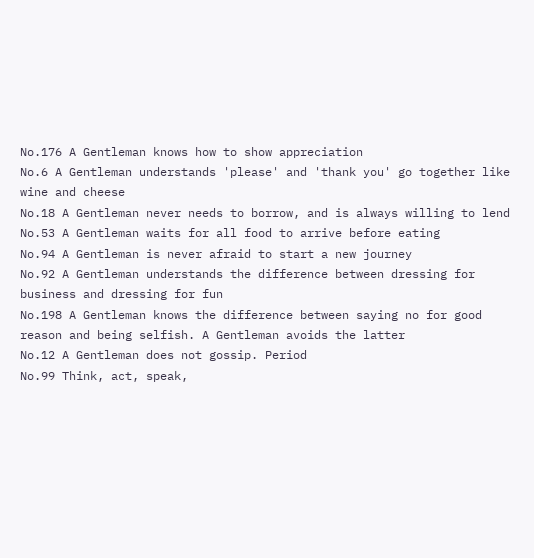No.176 A Gentleman knows how to show appreciation
No.6 A Gentleman understands 'please' and 'thank you' go together like wine and cheese
No.18 A Gentleman never needs to borrow, and is always willing to lend
No.53 A Gentleman waits for all food to arrive before eating
No.94 A Gentleman is never afraid to start a new journey
No.92 A Gentleman understands the difference between dressing for business and dressing for fun
No.198 A Gentleman knows the difference between saying no for good reason and being selfish. A Gentleman avoids the latter
No.12 A Gentleman does not gossip. Period
No.99 Think, act, speak,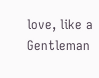love, like a Gentleman